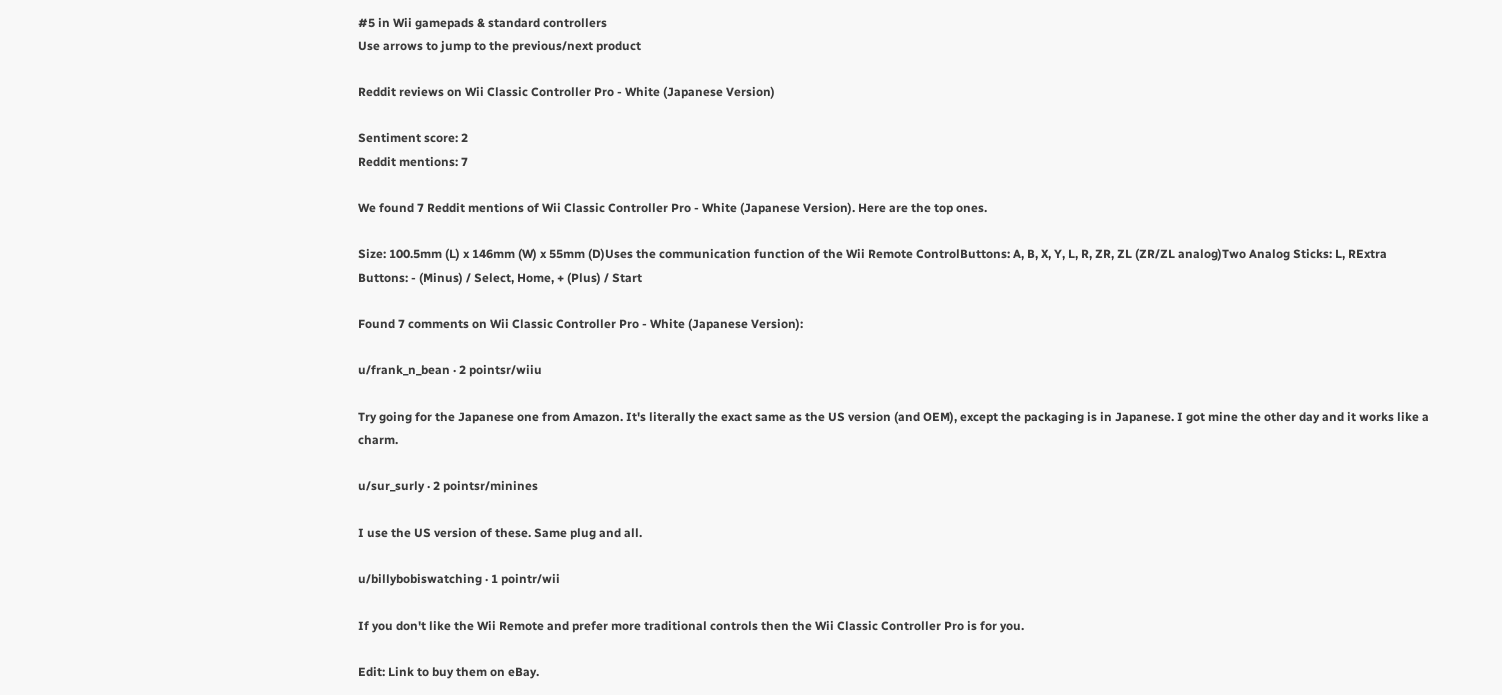#5 in Wii gamepads & standard controllers
Use arrows to jump to the previous/next product

Reddit reviews on Wii Classic Controller Pro - White (Japanese Version)

Sentiment score: 2
Reddit mentions: 7

We found 7 Reddit mentions of Wii Classic Controller Pro - White (Japanese Version). Here are the top ones.

Size: 100.5mm (L) x 146mm (W) x 55mm (D)Uses the communication function of the Wii Remote ControlButtons: A, B, X, Y, L, R, ZR, ZL (ZR/ZL analog)Two Analog Sticks: L, RExtra Buttons: - (Minus) / Select, Home, + (Plus) / Start

Found 7 comments on Wii Classic Controller Pro - White (Japanese Version):

u/frank_n_bean · 2 pointsr/wiiu

Try going for the Japanese one from Amazon. It's literally the exact same as the US version (and OEM), except the packaging is in Japanese. I got mine the other day and it works like a charm.

u/sur_surly · 2 pointsr/minines

I use the US version of these. Same plug and all.

u/billybobiswatching · 1 pointr/wii

If you don't like the Wii Remote and prefer more traditional controls then the Wii Classic Controller Pro is for you.

Edit: Link to buy them on eBay.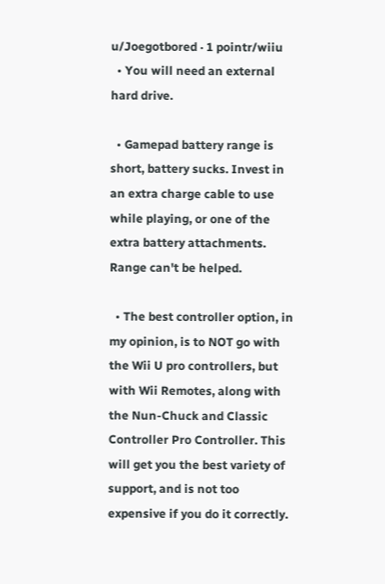u/Joegotbored · 1 pointr/wiiu
  • You will need an external hard drive.

  • Gamepad battery range is short, battery sucks. Invest in an extra charge cable to use while playing, or one of the extra battery attachments. Range can't be helped.

  • The best controller option, in my opinion, is to NOT go with the Wii U pro controllers, but with Wii Remotes, along with the Nun-Chuck and Classic Controller Pro Controller. This will get you the best variety of support, and is not too expensive if you do it correctly.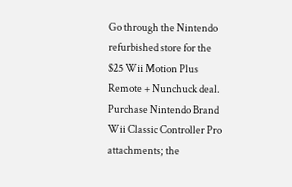Go through the Nintendo refurbished store for the $25 Wii Motion Plus Remote + Nunchuck deal. Purchase Nintendo Brand Wii Classic Controller Pro attachments; the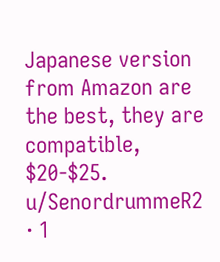Japanese version from Amazon are the best, they are compatible, $20-$25.
u/SenordrummeR2 · 1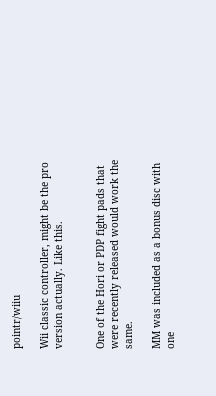pointr/wiiu

Wii classic controller, might be the pro version actually. Like this.


One of the Hori or PDP fight pads that were recently released would work the same.

MM was included as a bonus disc with one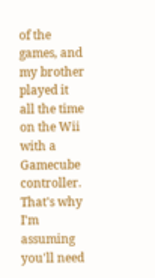of the games, and my brother played it all the time on the Wii with a Gamecube controller. That's why I'm assuming you'll need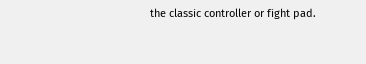the classic controller or fight pad.